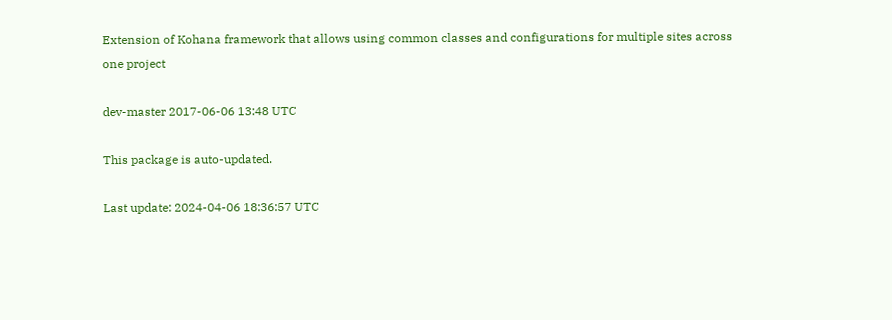Extension of Kohana framework that allows using common classes and configurations for multiple sites across one project

dev-master 2017-06-06 13:48 UTC

This package is auto-updated.

Last update: 2024-04-06 18:36:57 UTC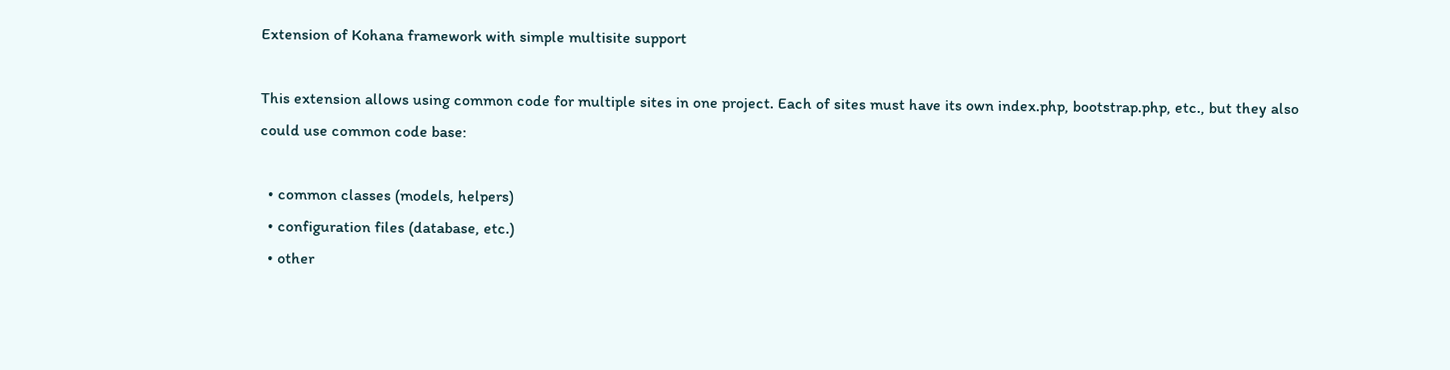Extension of Kohana framework with simple multisite support

This extension allows using common code for multiple sites in one project. Each of sites must have its own index.php, bootstrap.php, etc., but they also could use common code base:

  • common classes (models, helpers)
  • configuration files (database, etc.)
  • other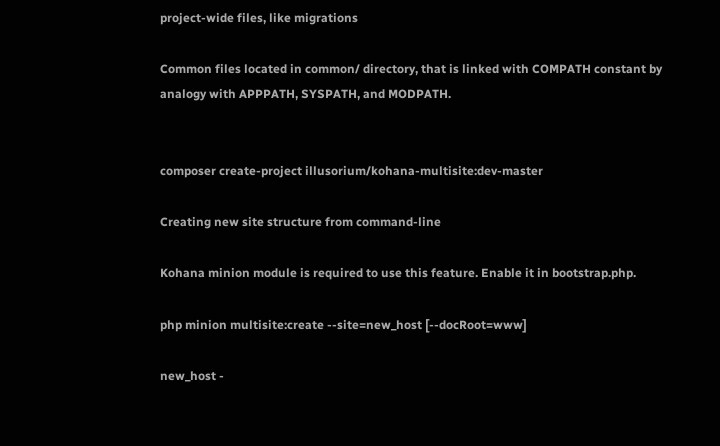project-wide files, like migrations

Common files located in common/ directory, that is linked with COMPATH constant by analogy with APPPATH, SYSPATH, and MODPATH.


composer create-project illusorium/kohana-multisite:dev-master

Creating new site structure from command-line

Kohana minion module is required to use this feature. Enable it in bootstrap.php.

php minion multisite:create --site=new_host [--docRoot=www]

new_host -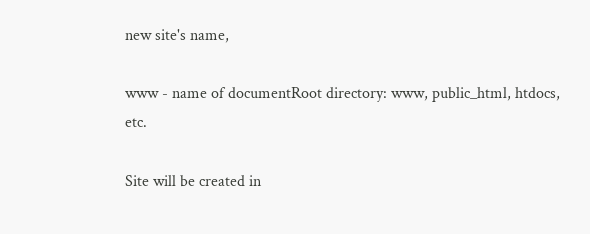new site's name,

www - name of documentRoot directory: www, public_html, htdocs, etc.

Site will be created in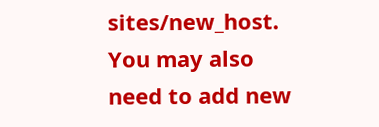sites/new_host. You may also need to add new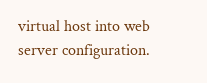virtual host into web server configuration.